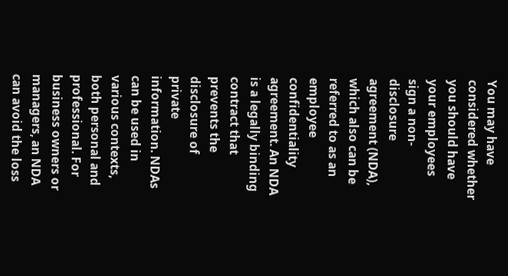You may have considered whether you should have your employees sign a non-disclosure agreement (NDA), which also can be referred to as an employee confidentiality agreement. An NDA is a legally binding contract that prevents the disclosure of private information. NDAs can be used in various contexts, both personal and professional. For business owners or managers, an NDA can avoid the loss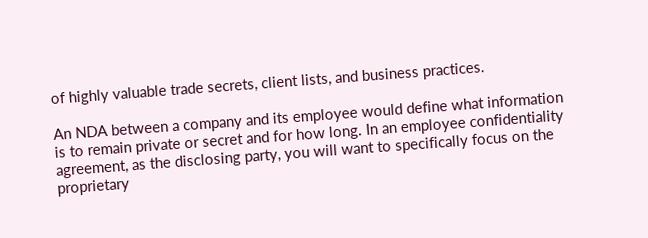of highly valuable trade secrets, client lists, and business practices.

An NDA between a company and its employee would define what information is to remain private or secret and for how long. In an employee confidentiality agreement, as the disclosing party, you will want to specifically focus on the proprietary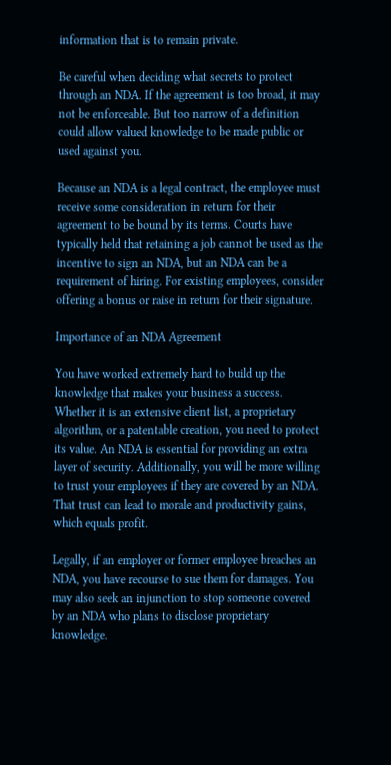information that is to remain private.

Be careful when deciding what secrets to protect through an NDA. If the agreement is too broad, it may not be enforceable. But too narrow of a definition could allow valued knowledge to be made public or used against you.

Because an NDA is a legal contract, the employee must receive some consideration in return for their agreement to be bound by its terms. Courts have typically held that retaining a job cannot be used as the incentive to sign an NDA, but an NDA can be a requirement of hiring. For existing employees, consider offering a bonus or raise in return for their signature.

Importance of an NDA Agreement

You have worked extremely hard to build up the knowledge that makes your business a success. Whether it is an extensive client list, a proprietary algorithm, or a patentable creation, you need to protect its value. An NDA is essential for providing an extra layer of security. Additionally, you will be more willing to trust your employees if they are covered by an NDA. That trust can lead to morale and productivity gains, which equals profit.

Legally, if an employer or former employee breaches an NDA, you have recourse to sue them for damages. You may also seek an injunction to stop someone covered by an NDA who plans to disclose proprietary knowledge.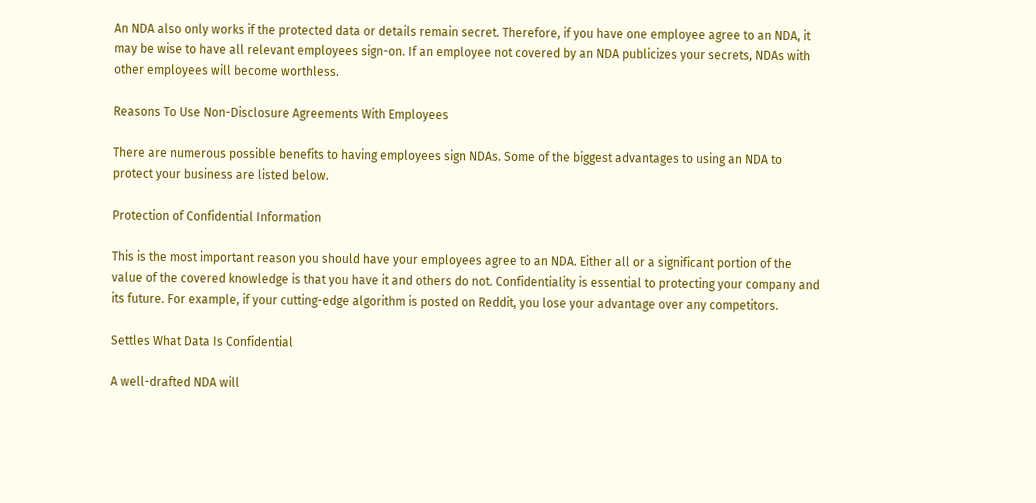An NDA also only works if the protected data or details remain secret. Therefore, if you have one employee agree to an NDA, it may be wise to have all relevant employees sign-on. If an employee not covered by an NDA publicizes your secrets, NDAs with other employees will become worthless.

Reasons To Use Non-Disclosure Agreements With Employees

There are numerous possible benefits to having employees sign NDAs. Some of the biggest advantages to using an NDA to protect your business are listed below.

Protection of Confidential Information

This is the most important reason you should have your employees agree to an NDA. Either all or a significant portion of the value of the covered knowledge is that you have it and others do not. Confidentiality is essential to protecting your company and its future. For example, if your cutting-edge algorithm is posted on Reddit, you lose your advantage over any competitors.

Settles What Data Is Confidential

A well-drafted NDA will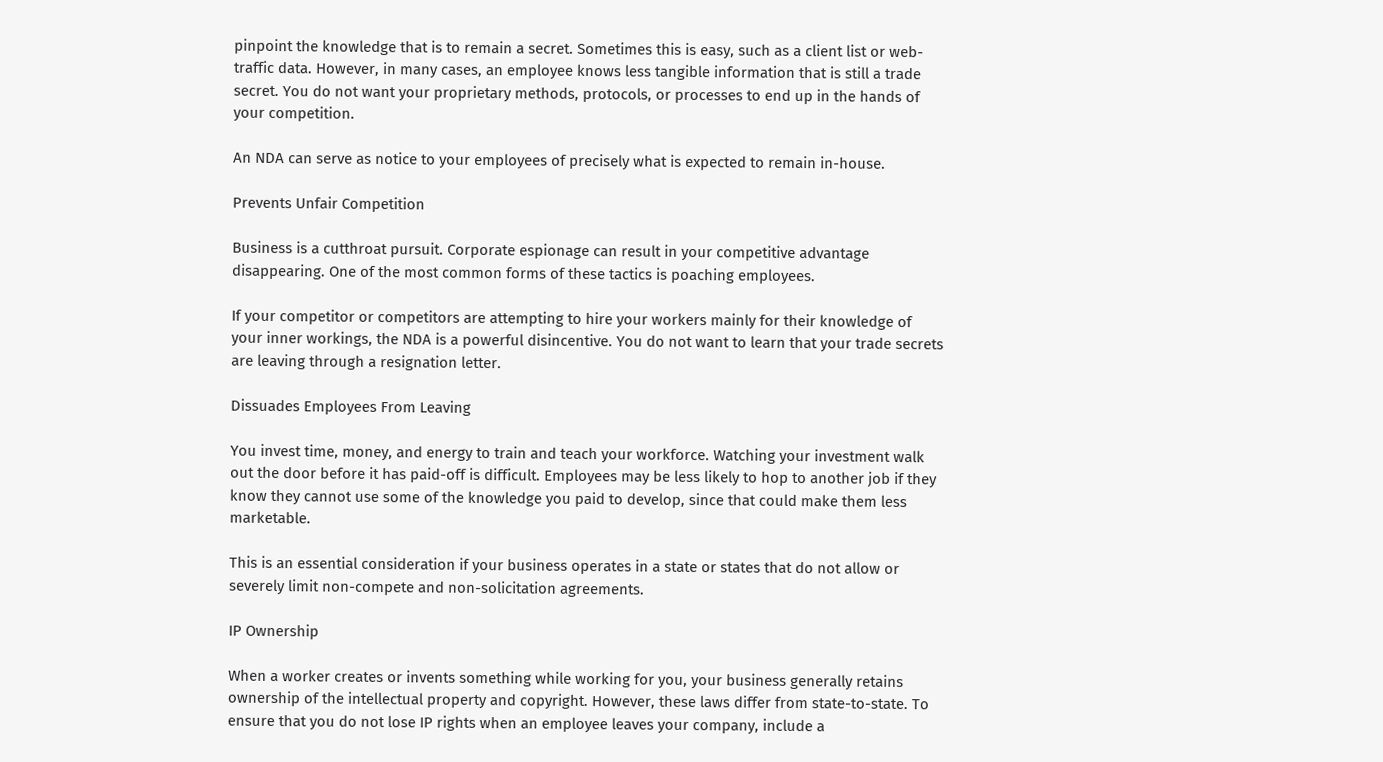pinpoint the knowledge that is to remain a secret. Sometimes this is easy, such as a client list or web-traffic data. However, in many cases, an employee knows less tangible information that is still a trade secret. You do not want your proprietary methods, protocols, or processes to end up in the hands of your competition.

An NDA can serve as notice to your employees of precisely what is expected to remain in-house.

Prevents Unfair Competition

Business is a cutthroat pursuit. Corporate espionage can result in your competitive advantage disappearing. One of the most common forms of these tactics is poaching employees.

If your competitor or competitors are attempting to hire your workers mainly for their knowledge of your inner workings, the NDA is a powerful disincentive. You do not want to learn that your trade secrets are leaving through a resignation letter.

Dissuades Employees From Leaving

You invest time, money, and energy to train and teach your workforce. Watching your investment walk out the door before it has paid-off is difficult. Employees may be less likely to hop to another job if they know they cannot use some of the knowledge you paid to develop, since that could make them less marketable.

This is an essential consideration if your business operates in a state or states that do not allow or severely limit non-compete and non-solicitation agreements.

IP Ownership

When a worker creates or invents something while working for you, your business generally retains ownership of the intellectual property and copyright. However, these laws differ from state-to-state. To ensure that you do not lose IP rights when an employee leaves your company, include a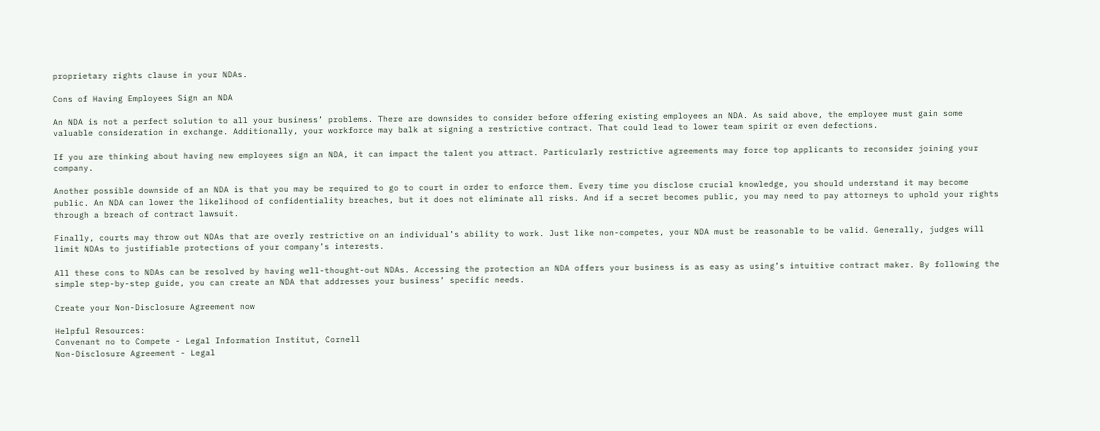proprietary rights clause in your NDAs.

Cons of Having Employees Sign an NDA

An NDA is not a perfect solution to all your business’ problems. There are downsides to consider before offering existing employees an NDA. As said above, the employee must gain some valuable consideration in exchange. Additionally, your workforce may balk at signing a restrictive contract. That could lead to lower team spirit or even defections.

If you are thinking about having new employees sign an NDA, it can impact the talent you attract. Particularly restrictive agreements may force top applicants to reconsider joining your company.

Another possible downside of an NDA is that you may be required to go to court in order to enforce them. Every time you disclose crucial knowledge, you should understand it may become public. An NDA can lower the likelihood of confidentiality breaches, but it does not eliminate all risks. And if a secret becomes public, you may need to pay attorneys to uphold your rights through a breach of contract lawsuit.

Finally, courts may throw out NDAs that are overly restrictive on an individual’s ability to work. Just like non-competes, your NDA must be reasonable to be valid. Generally, judges will limit NDAs to justifiable protections of your company’s interests.

All these cons to NDAs can be resolved by having well-thought-out NDAs. Accessing the protection an NDA offers your business is as easy as using’s intuitive contract maker. By following the simple step-by-step guide, you can create an NDA that addresses your business’ specific needs.

Create your Non-Disclosure Agreement now

Helpful Resources:
Convenant no to Compete - Legal Information Institut, Cornell
Non-Disclosure Agreement - Legal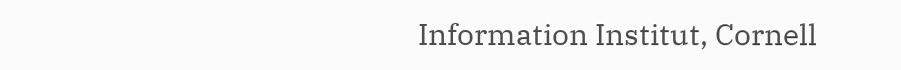Information Institut, Cornell